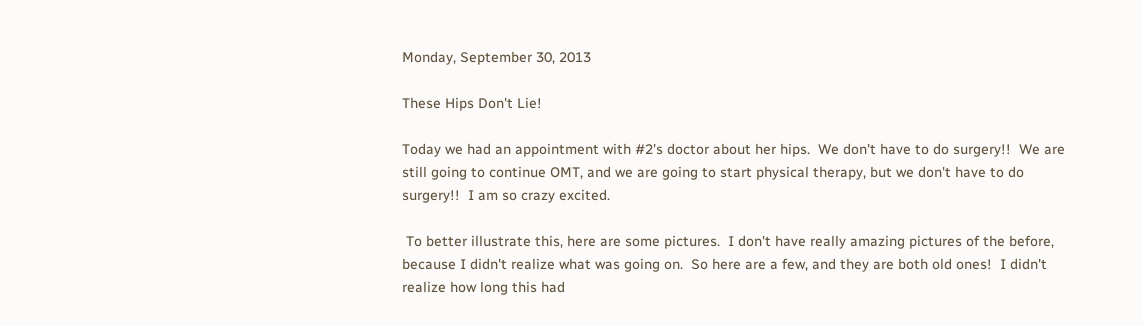Monday, September 30, 2013

These Hips Don't Lie!

Today we had an appointment with #2's doctor about her hips.  We don't have to do surgery!!  We are still going to continue OMT, and we are going to start physical therapy, but we don't have to do surgery!!  I am so crazy excited.

 To better illustrate this, here are some pictures.  I don't have really amazing pictures of the before, because I didn't realize what was going on.  So here are a few, and they are both old ones!  I didn't realize how long this had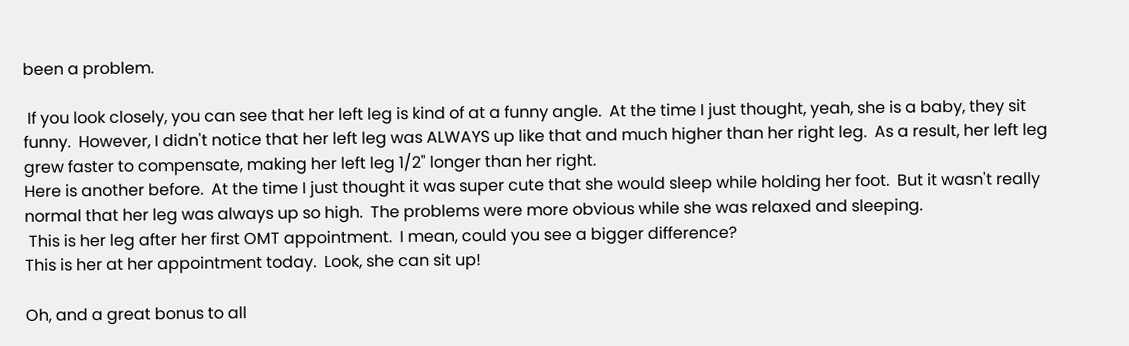been a problem.

 If you look closely, you can see that her left leg is kind of at a funny angle.  At the time I just thought, yeah, she is a baby, they sit funny.  However, I didn't notice that her left leg was ALWAYS up like that and much higher than her right leg.  As a result, her left leg grew faster to compensate, making her left leg 1/2" longer than her right.
Here is another before.  At the time I just thought it was super cute that she would sleep while holding her foot.  But it wasn't really normal that her leg was always up so high.  The problems were more obvious while she was relaxed and sleeping.
 This is her leg after her first OMT appointment.  I mean, could you see a bigger difference?
This is her at her appointment today.  Look, she can sit up!

Oh, and a great bonus to all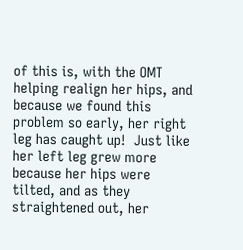of this is, with the OMT helping realign her hips, and because we found this problem so early, her right leg has caught up!  Just like her left leg grew more because her hips were tilted, and as they straightened out, her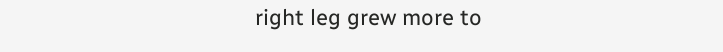right leg grew more to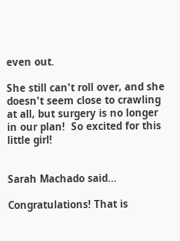even out.

She still can't roll over, and she doesn't seem close to crawling at all, but surgery is no longer in our plan!  So excited for this little girl!


Sarah Machado said...

Congratulations! That is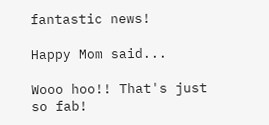fantastic news!

Happy Mom said...

Wooo hoo!! That's just so fab!